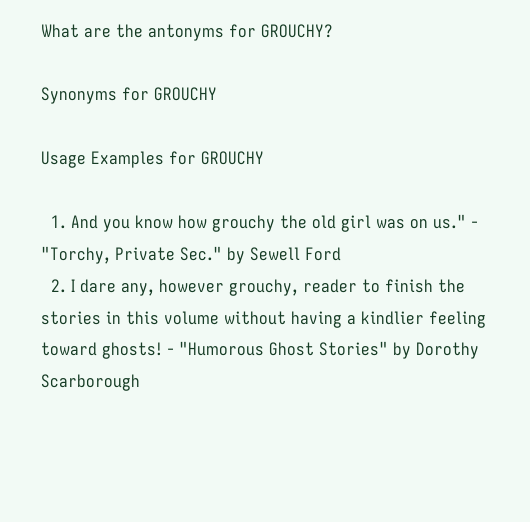What are the antonyms for GROUCHY?

Synonyms for GROUCHY

Usage Examples for GROUCHY

  1. And you know how grouchy the old girl was on us." - "Torchy, Private Sec." by Sewell Ford
  2. I dare any, however grouchy, reader to finish the stories in this volume without having a kindlier feeling toward ghosts! - "Humorous Ghost Stories" by Dorothy Scarborough